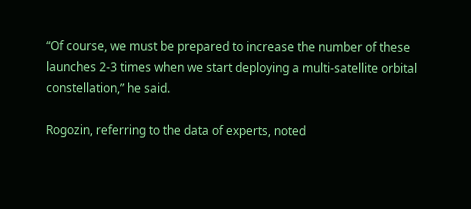“Of course, we must be prepared to increase the number of these launches 2-3 times when we start deploying a multi-satellite orbital constellation,” he said.

Rogozin, referring to the data of experts, noted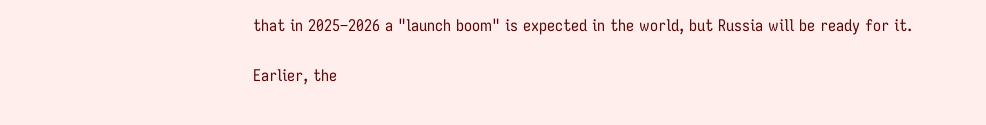that in 2025–2026 a "launch boom" is expected in the world, but Russia will be ready for it.

Earlier, the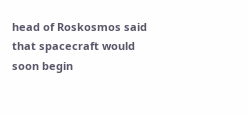head of Roskosmos said that spacecraft would soon begin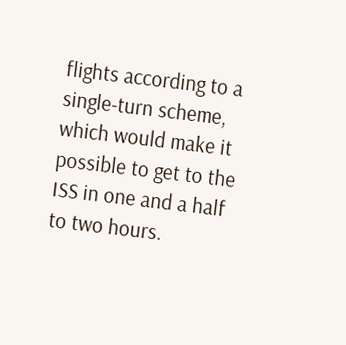flights according to a single-turn scheme, which would make it possible to get to the ISS in one and a half to two hours.